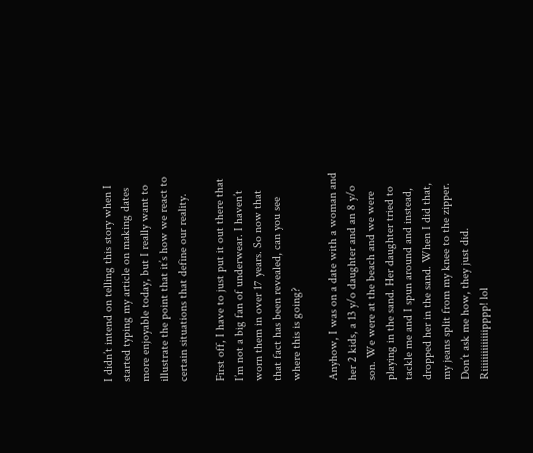I didn’t intend on telling this story when I started typing my article on making dates more enjoyable today, but I really want to illustrate the point that it’s how we react to certain situations that define our reality.

First off, I have to just put it out there that I’m not a big fan of underwear. I haven’t worn them in over 17 years. So now that that fact has been revealed, can you see where this is going?

Anyhow, I was on a date with a woman and her 2 kids, a 13 y/o daughter and an 8 y/o son. We were at the beach and we were playing in the sand. Her daughter tried to tackle me and I spun around and instead, dropped her in the sand. When I did that, my jeans split from my knee to the zipper. Don’t ask me how, they just did. Riiiiiiiiiiiiiipppp! lol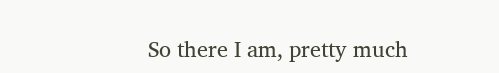So there I am, pretty much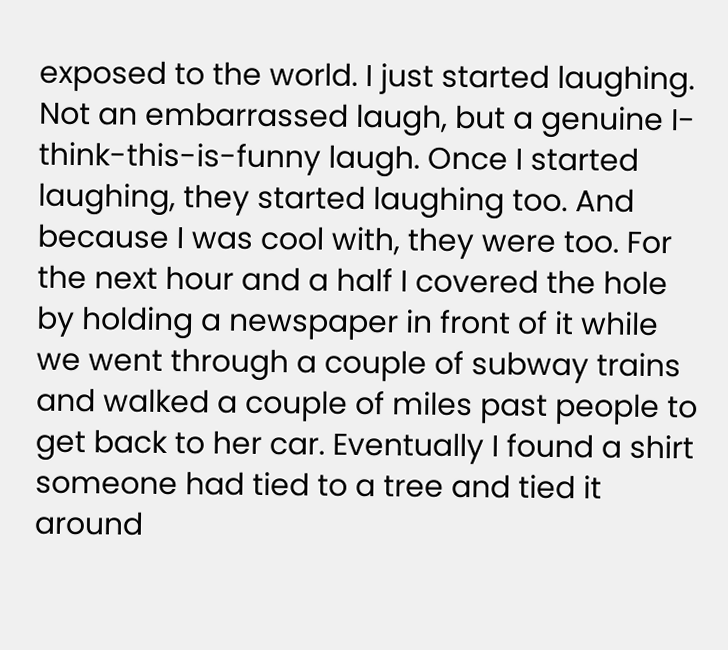exposed to the world. I just started laughing. Not an embarrassed laugh, but a genuine I-think-this-is-funny laugh. Once I started laughing, they started laughing too. And because I was cool with, they were too. For the next hour and a half I covered the hole by holding a newspaper in front of it while we went through a couple of subway trains and walked a couple of miles past people to get back to her car. Eventually I found a shirt someone had tied to a tree and tied it around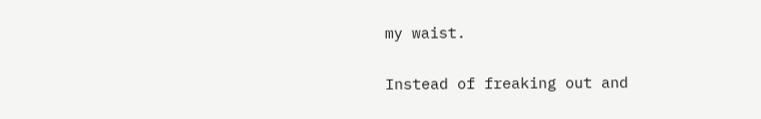my waist.

Instead of freaking out and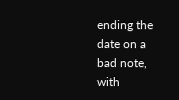ending the date on a bad note, with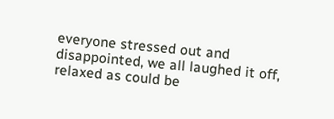everyone stressed out and disappointed, we all laughed it off, relaxed as could be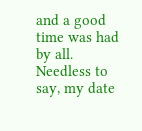and a good time was had by all. Needless to say, my date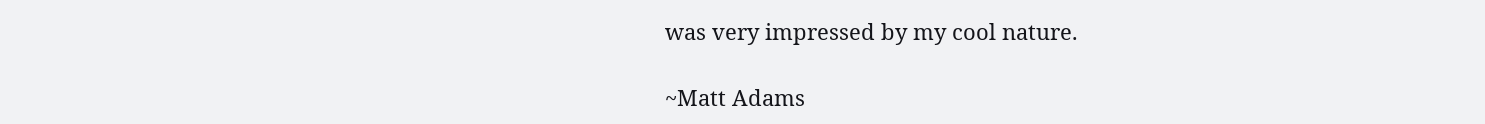was very impressed by my cool nature.

~Matt Adams